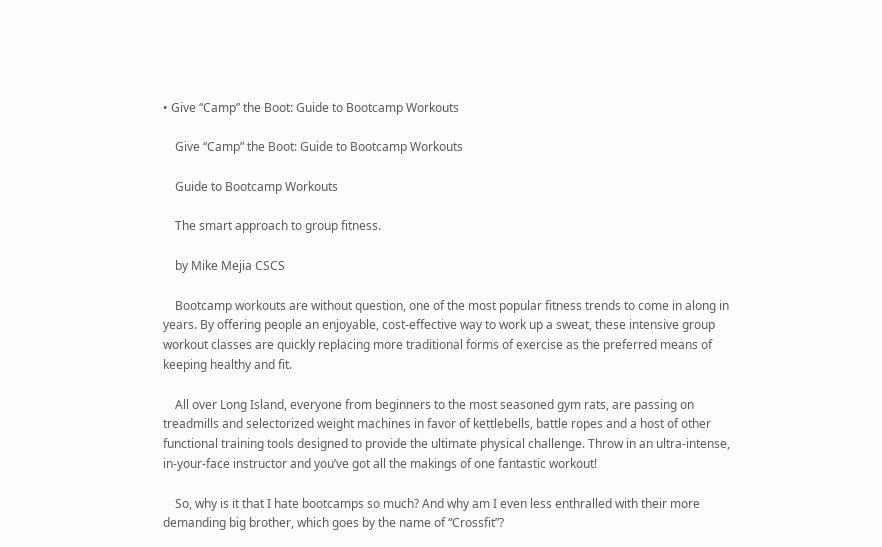• Give “Camp” the Boot: Guide to Bootcamp Workouts

    Give “Camp” the Boot: Guide to Bootcamp Workouts

    Guide to Bootcamp Workouts

    The smart approach to group fitness.

    by Mike Mejia CSCS

    Bootcamp workouts are without question, one of the most popular fitness trends to come in along in years. By offering people an enjoyable, cost-effective way to work up a sweat, these intensive group workout classes are quickly replacing more traditional forms of exercise as the preferred means of keeping healthy and fit.

    All over Long Island, everyone from beginners to the most seasoned gym rats, are passing on treadmills and selectorized weight machines in favor of kettlebells, battle ropes and a host of other functional training tools designed to provide the ultimate physical challenge. Throw in an ultra-intense, in-your-face instructor and you’ve got all the makings of one fantastic workout!

    So, why is it that I hate bootcamps so much? And why am I even less enthralled with their more demanding big brother, which goes by the name of “Crossfit”?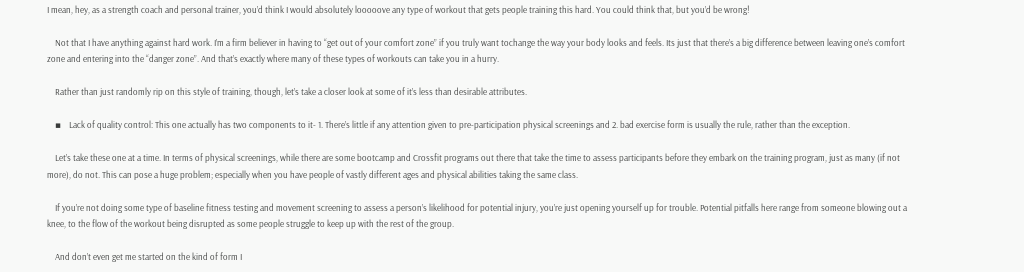I mean, hey, as a strength coach and personal trainer, you’d think I would absolutely looooove any type of workout that gets people training this hard. You could think that, but you’d be wrong!

    Not that I have anything against hard work. I’m a firm believer in having to “get out of your comfort zone” if you truly want tochange the way your body looks and feels. Its just that there’s a big difference between leaving one’s comfort zone and entering into the “danger zone”. And that’s exactly where many of these types of workouts can take you in a hurry.

    Rather than just randomly rip on this style of training, though, let’s take a closer look at some of it’s less than desirable attributes.

    ▪    Lack of quality control: This one actually has two components to it- 1. There’s little if any attention given to pre-participation physical screenings and 2. bad exercise form is usually the rule, rather than the exception.

    Let’s take these one at a time. In terms of physical screenings, while there are some bootcamp and Crossfit programs out there that take the time to assess participants before they embark on the training program, just as many (if not more), do not. This can pose a huge problem; especially when you have people of vastly different ages and physical abilities taking the same class.

    If you’re not doing some type of baseline fitness testing and movement screening to assess a person’s likelihood for potential injury, you’re just opening yourself up for trouble. Potential pitfalls here range from someone blowing out a knee, to the flow of the workout being disrupted as some people struggle to keep up with the rest of the group.

    And don’t even get me started on the kind of form I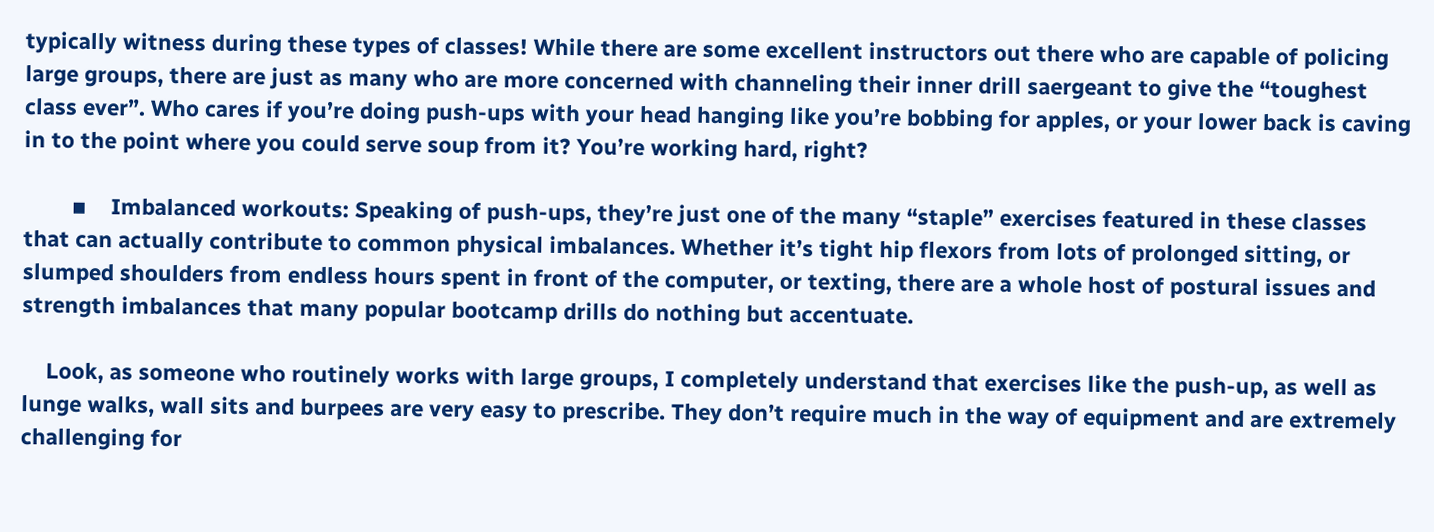typically witness during these types of classes! While there are some excellent instructors out there who are capable of policing large groups, there are just as many who are more concerned with channeling their inner drill saergeant to give the “toughest class ever”. Who cares if you’re doing push-ups with your head hanging like you’re bobbing for apples, or your lower back is caving in to the point where you could serve soup from it? You’re working hard, right?

        ▪    Imbalanced workouts: Speaking of push-ups, they’re just one of the many “staple” exercises featured in these classes that can actually contribute to common physical imbalances. Whether it’s tight hip flexors from lots of prolonged sitting, or slumped shoulders from endless hours spent in front of the computer, or texting, there are a whole host of postural issues and strength imbalances that many popular bootcamp drills do nothing but accentuate.

    Look, as someone who routinely works with large groups, I completely understand that exercises like the push-up, as well as lunge walks, wall sits and burpees are very easy to prescribe. They don’t require much in the way of equipment and are extremely challenging for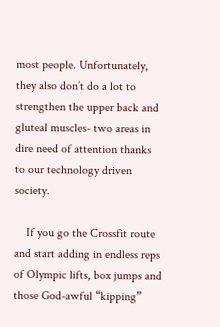most people. Unfortunately, they also don’t do a lot to strengthen the upper back and gluteal muscles- two areas in dire need of attention thanks to our technology driven society.

    If you go the Crossfit route and start adding in endless reps of Olympic lifts, box jumps and those God-awful “kipping”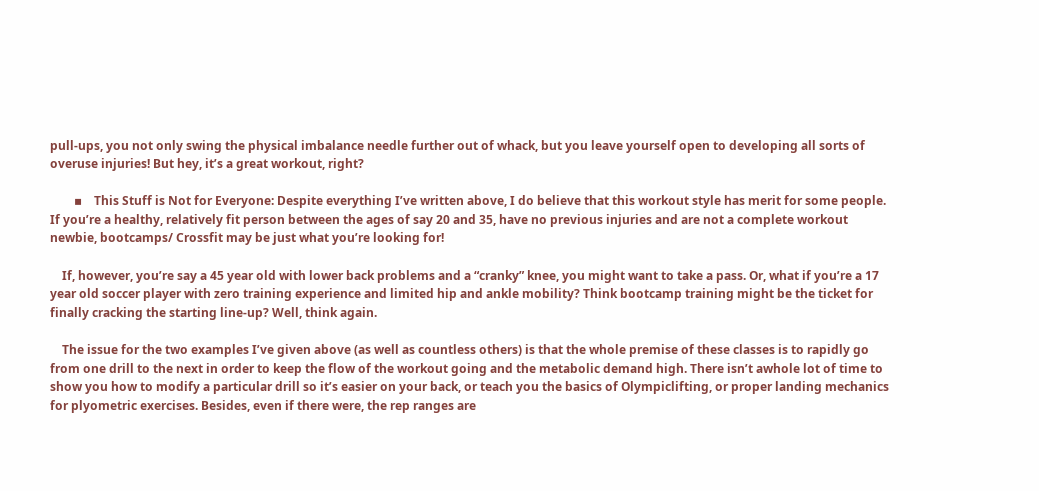pull-ups, you not only swing the physical imbalance needle further out of whack, but you leave yourself open to developing all sorts of overuse injuries! But hey, it’s a great workout, right?

        ▪    This Stuff is Not for Everyone: Despite everything I’ve written above, I do believe that this workout style has merit for some people. If you’re a healthy, relatively fit person between the ages of say 20 and 35, have no previous injuries and are not a complete workout newbie, bootcamps/ Crossfit may be just what you’re looking for!

    If, however, you’re say a 45 year old with lower back problems and a “cranky” knee, you might want to take a pass. Or, what if you’re a 17 year old soccer player with zero training experience and limited hip and ankle mobility? Think bootcamp training might be the ticket for finally cracking the starting line-up? Well, think again.

    The issue for the two examples I’ve given above (as well as countless others) is that the whole premise of these classes is to rapidly go from one drill to the next in order to keep the flow of the workout going and the metabolic demand high. There isn’t awhole lot of time to show you how to modify a particular drill so it’s easier on your back, or teach you the basics of Olympiclifting, or proper landing mechanics for plyometric exercises. Besides, even if there were, the rep ranges are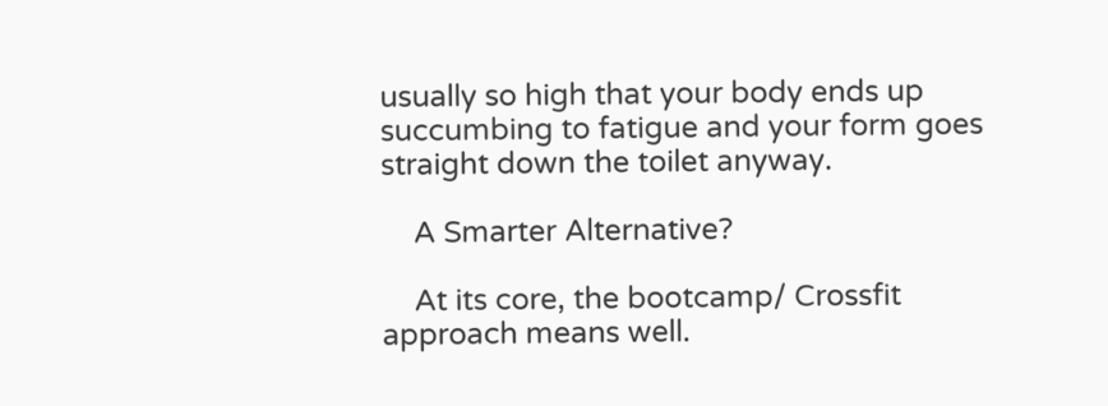usually so high that your body ends up succumbing to fatigue and your form goes straight down the toilet anyway.

    A Smarter Alternative?

    At its core, the bootcamp/ Crossfit approach means well.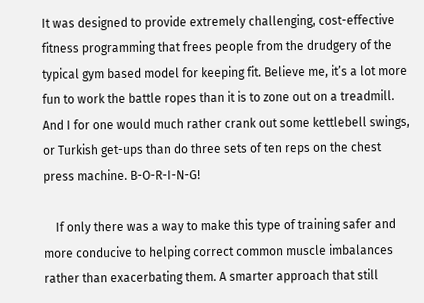It was designed to provide extremely challenging, cost-effective fitness programming that frees people from the drudgery of the typical gym based model for keeping fit. Believe me, it’s a lot more fun to work the battle ropes than it is to zone out on a treadmill. And I for one would much rather crank out some kettlebell swings, or Turkish get-ups than do three sets of ten reps on the chest press machine. B-O-R-I-N-G!

    If only there was a way to make this type of training safer and more conducive to helping correct common muscle imbalances rather than exacerbating them. A smarter approach that still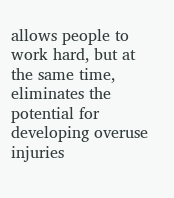allows people to work hard, but at the same time, eliminates the potential for developing overuse injuries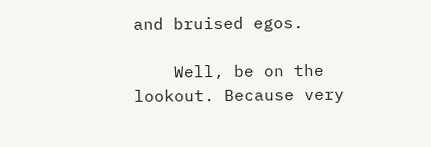and bruised egos.

    Well, be on the lookout. Because very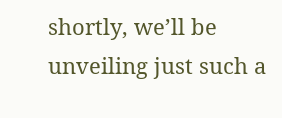shortly, we’ll be unveiling just such a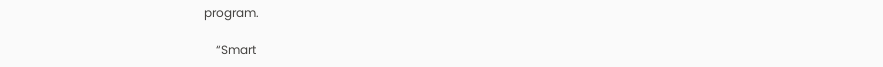program.

    “Smart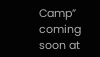Camp” coming soon at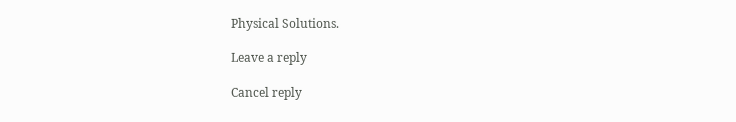Physical Solutions.

Leave a reply

Cancel reply